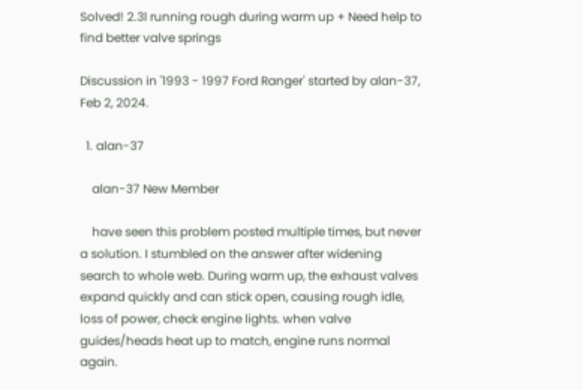Solved! 2.3l running rough during warm up + Need help to find better valve springs

Discussion in '1993 - 1997 Ford Ranger' started by alan-37, Feb 2, 2024.

  1. alan-37

    alan-37 New Member

    have seen this problem posted multiple times, but never a solution. I stumbled on the answer after widening search to whole web. During warm up, the exhaust valves expand quickly and can stick open, causing rough idle, loss of power, check engine lights. when valve guides/heads heat up to match, engine runs normal again.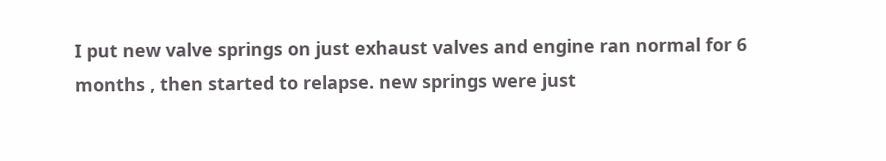I put new valve springs on just exhaust valves and engine ran normal for 6 months , then started to relapse. new springs were just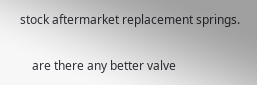stock aftermarket replacement springs.

    are there any better valve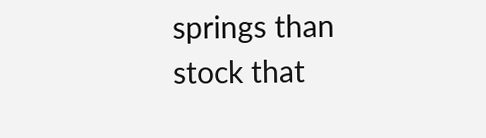springs than stock that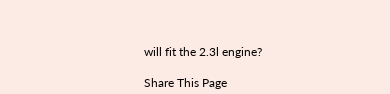will fit the 2.3l engine?

Share This Page